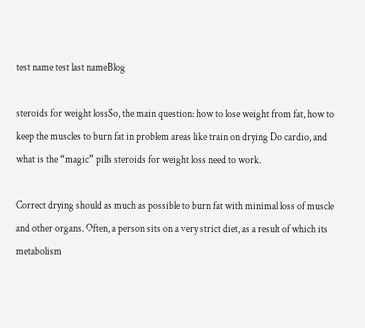test name test last nameBlog

steroids for weight lossSo, the main question: how to lose weight from fat, how to keep the muscles to burn fat in problem areas like train on drying Do cardio, and what is the “magic” pills steroids for weight loss need to work.

Correct drying should as much as possible to burn fat with minimal loss of muscle and other organs. Often, a person sits on a very strict diet, as a result of which its metabolism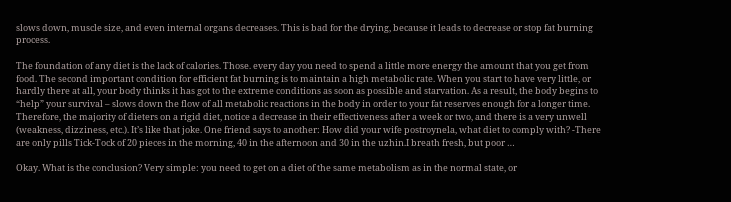slows down, muscle size, and even internal organs decreases. This is bad for the drying, because it leads to decrease or stop fat burning process.

The foundation of any diet is the lack of calories. Those. every day you need to spend a little more energy the amount that you get from food. The second important condition for efficient fat burning is to maintain a high metabolic rate. When you start to have very little, or hardly there at all, your body thinks it has got to the extreme conditions as soon as possible and starvation. As a result, the body begins to “help” your survival – slows down the flow of all metabolic reactions in the body in order to your fat reserves enough for a longer time. Therefore, the majority of dieters on a rigid diet, notice a decrease in their effectiveness after a week or two, and there is a very unwell (weakness, dizziness, etc.). It’s like that joke. One friend says to another: How did your wife postroynela, what diet to comply with? -There are only pills Tick-Tock of 20 pieces in the morning, 40 in the afternoon and 30 in the uzhin.I breath fresh, but poor …

Okay. What is the conclusion? Very simple: you need to get on a diet of the same metabolism as in the normal state, or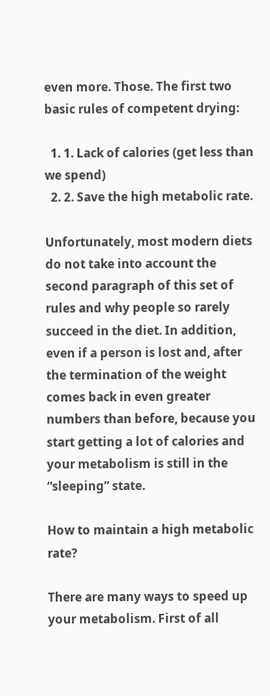even more. Those. The first two basic rules of competent drying:

  1. 1. Lack of calories (get less than we spend)
  2. 2. Save the high metabolic rate.

Unfortunately, most modern diets do not take into account the second paragraph of this set of rules and why people so rarely succeed in the diet. In addition, even if a person is lost and, after the termination of the weight comes back in even greater numbers than before, because you start getting a lot of calories and your metabolism is still in the “sleeping” state.

How to maintain a high metabolic rate?

There are many ways to speed up your metabolism. First of all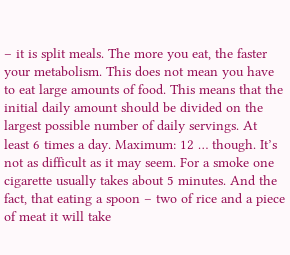– it is split meals. The more you eat, the faster your metabolism. This does not mean you have to eat large amounts of food. This means that the initial daily amount should be divided on the largest possible number of daily servings. At least 6 times a day. Maximum: 12 … though. It’s not as difficult as it may seem. For a smoke one cigarette usually takes about 5 minutes. And the fact, that eating a spoon – two of rice and a piece of meat it will take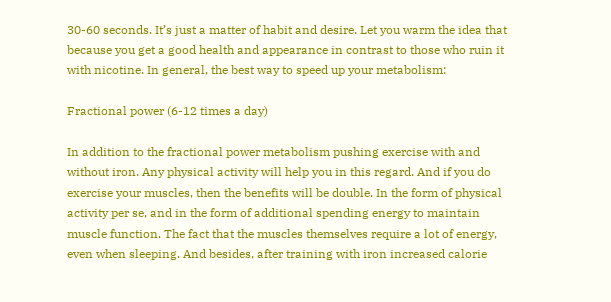30-60 seconds. It’s just a matter of habit and desire. Let you warm the idea that because you get a good health and appearance in contrast to those who ruin it with nicotine. In general, the best way to speed up your metabolism:

Fractional power (6-12 times a day)

In addition to the fractional power metabolism pushing exercise with and without iron. Any physical activity will help you in this regard. And if you do exercise your muscles, then the benefits will be double. In the form of physical activity per se, and in the form of additional spending energy to maintain muscle function. The fact that the muscles themselves require a lot of energy, even when sleeping. And besides, after training with iron increased calorie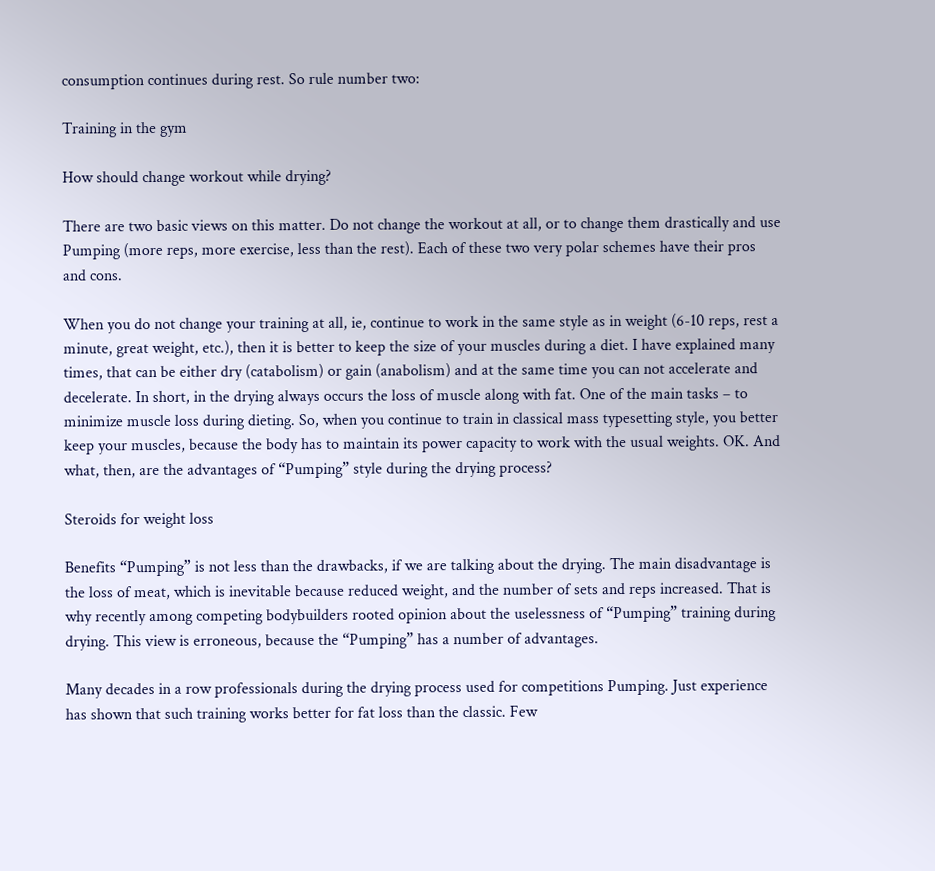consumption continues during rest. So rule number two:

Training in the gym

How should change workout while drying?

There are two basic views on this matter. Do not change the workout at all, or to change them drastically and use Pumping (more reps, more exercise, less than the rest). Each of these two very polar schemes have their pros and cons.

When you do not change your training at all, ie, continue to work in the same style as in weight (6-10 reps, rest a minute, great weight, etc.), then it is better to keep the size of your muscles during a diet. I have explained many times, that can be either dry (catabolism) or gain (anabolism) and at the same time you can not accelerate and decelerate. In short, in the drying always occurs the loss of muscle along with fat. One of the main tasks – to minimize muscle loss during dieting. So, when you continue to train in classical mass typesetting style, you better keep your muscles, because the body has to maintain its power capacity to work with the usual weights. OK. And what, then, are the advantages of “Pumping” style during the drying process?

Steroids for weight loss

Benefits “Pumping” is not less than the drawbacks, if we are talking about the drying. The main disadvantage is the loss of meat, which is inevitable because reduced weight, and the number of sets and reps increased. That is why recently among competing bodybuilders rooted opinion about the uselessness of “Pumping” training during drying. This view is erroneous, because the “Pumping” has a number of advantages.

Many decades in a row professionals during the drying process used for competitions Pumping. Just experience has shown that such training works better for fat loss than the classic. Few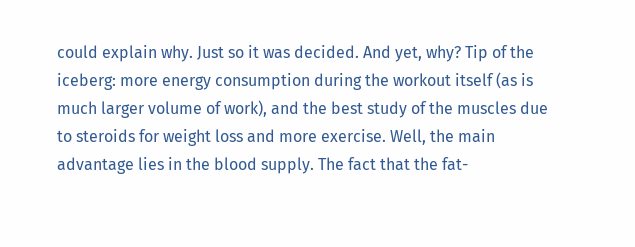could explain why. Just so it was decided. And yet, why? Tip of the iceberg: more energy consumption during the workout itself (as is much larger volume of work), and the best study of the muscles due to steroids for weight loss and more exercise. Well, the main advantage lies in the blood supply. The fact that the fat-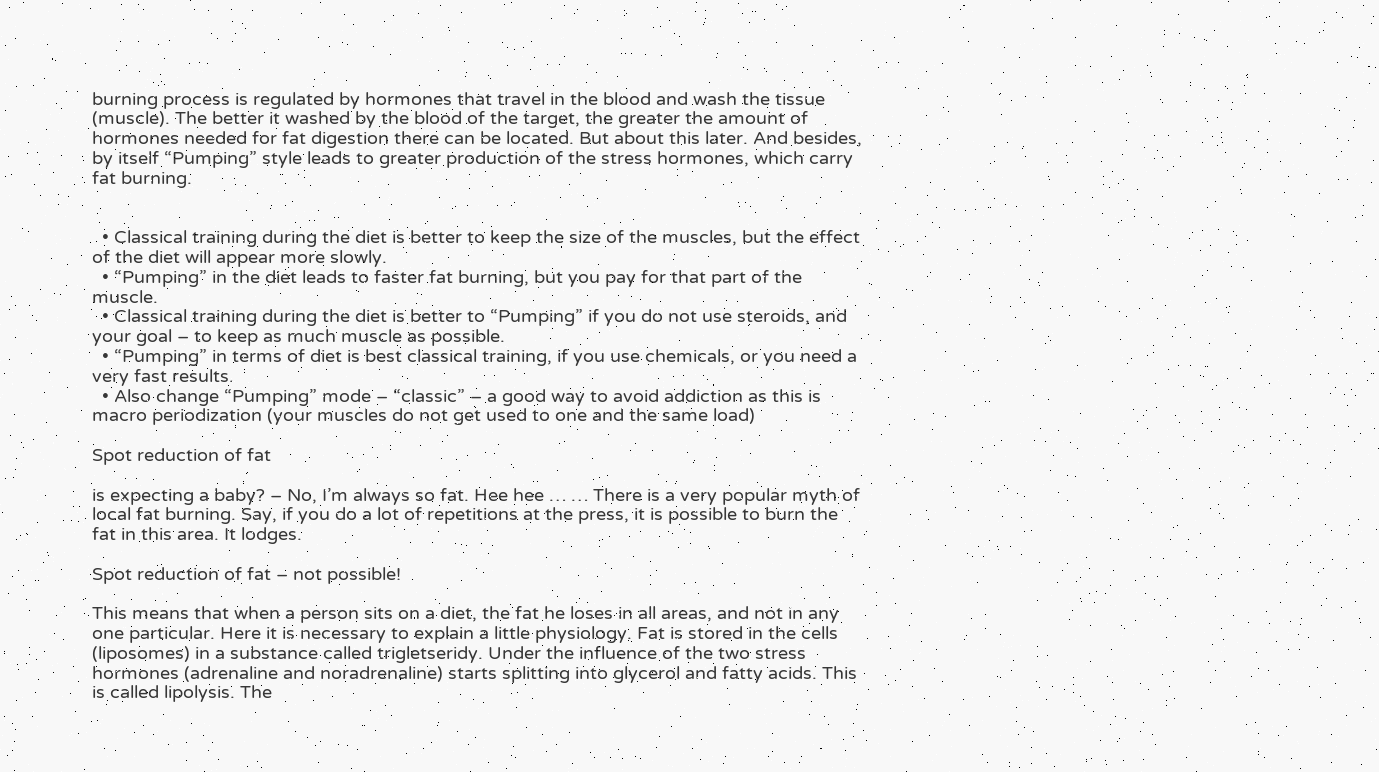burning process is regulated by hormones that travel in the blood and wash the tissue (muscle). The better it washed by the blood of the target, the greater the amount of hormones needed for fat digestion there can be located. But about this later. And besides, by itself “Pumping” style leads to greater production of the stress hormones, which carry fat burning.


  • Classical training during the diet is better to keep the size of the muscles, but the effect of the diet will appear more slowly.
  • “Pumping” in the diet leads to faster fat burning, but you pay for that part of the muscle.
  • Classical training during the diet is better to “Pumping” if you do not use steroids, and your goal – to keep as much muscle as possible.
  • “Pumping” in terms of diet is best classical training, if you use chemicals, or you need a very fast results.
  • Also change “Pumping” mode – “classic” – a good way to avoid addiction as this is macro periodization (your muscles do not get used to one and the same load)

Spot reduction of fat

is expecting a baby? – No, I’m always so fat. Hee hee … … There is a very popular myth of local fat burning. Say, if you do a lot of repetitions at the press, it is possible to burn the fat in this area. It lodges.

Spot reduction of fat – not possible!

This means that when a person sits on a diet, the fat he loses in all areas, and not in any one particular. Here it is necessary to explain a little physiology. Fat is stored in the cells (liposomes) in a substance called trigletseridy. Under the influence of the two stress hormones (adrenaline and noradrenaline) starts splitting into glycerol and fatty acids. This is called lipolysis. The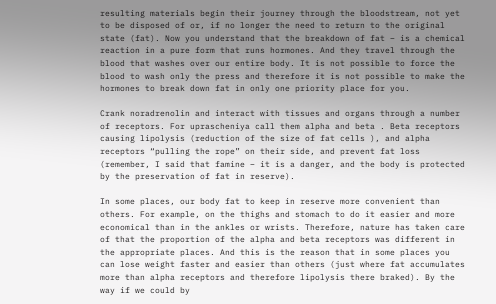resulting materials begin their journey through the bloodstream, not yet to be disposed of or, if no longer the need to return to the original state (fat). Now you understand that the breakdown of fat – is a chemical reaction in a pure form that runs hormones. And they travel through the blood that washes over our entire body. It is not possible to force the blood to wash only the press and therefore it is not possible to make the hormones to break down fat in only one priority place for you.

Crank noradrenolin and interact with tissues and organs through a number of receptors. For uprascheniya call them alpha and beta . Beta receptors causing lipolysis (reduction of the size of fat cells ), and alpha receptors “pulling the rope” on their side, and prevent fat loss (remember, I said that famine – it is a danger, and the body is protected by the preservation of fat in reserve).

In some places, our body fat to keep in reserve more convenient than others. For example, on the thighs and stomach to do it easier and more economical than in the ankles or wrists. Therefore, nature has taken care of that the proportion of the alpha and beta receptors was different in the appropriate places. And this is the reason that in some places you can lose weight faster and easier than others (just where fat accumulates more than alpha receptors and therefore lipolysis there braked). By the way if we could by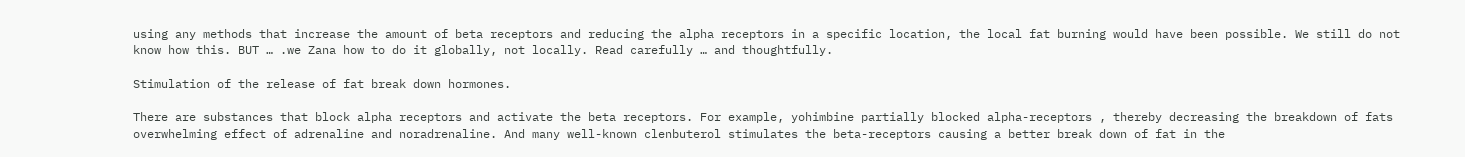using any methods that increase the amount of beta receptors and reducing the alpha receptors in a specific location, the local fat burning would have been possible. We still do not know how this. BUT … .we Zana how to do it globally, not locally. Read carefully … and thoughtfully.

Stimulation of the release of fat break down hormones.

There are substances that block alpha receptors and activate the beta receptors. For example, yohimbine partially blocked alpha-receptors , thereby decreasing the breakdown of fats overwhelming effect of adrenaline and noradrenaline. And many well-known clenbuterol stimulates the beta-receptors causing a better break down of fat in the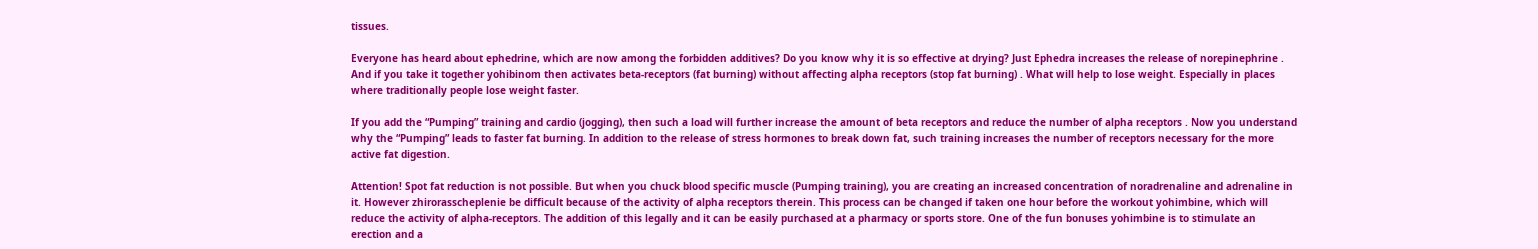tissues.

Everyone has heard about ephedrine, which are now among the forbidden additives? Do you know why it is so effective at drying? Just Ephedra increases the release of norepinephrine . And if you take it together yohibinom then activates beta-receptors (fat burning) without affecting alpha receptors (stop fat burning) . What will help to lose weight. Especially in places where traditionally people lose weight faster.

If you add the “Pumping” training and cardio (jogging), then such a load will further increase the amount of beta receptors and reduce the number of alpha receptors . Now you understand why the “Pumping” leads to faster fat burning. In addition to the release of stress hormones to break down fat, such training increases the number of receptors necessary for the more active fat digestion.

Attention! Spot fat reduction is not possible. But when you chuck blood specific muscle (Pumping training), you are creating an increased concentration of noradrenaline and adrenaline in it. However zhirorasscheplenie be difficult because of the activity of alpha receptors therein. This process can be changed if taken one hour before the workout yohimbine, which will reduce the activity of alpha-receptors. The addition of this legally and it can be easily purchased at a pharmacy or sports store. One of the fun bonuses yohimbine is to stimulate an erection and a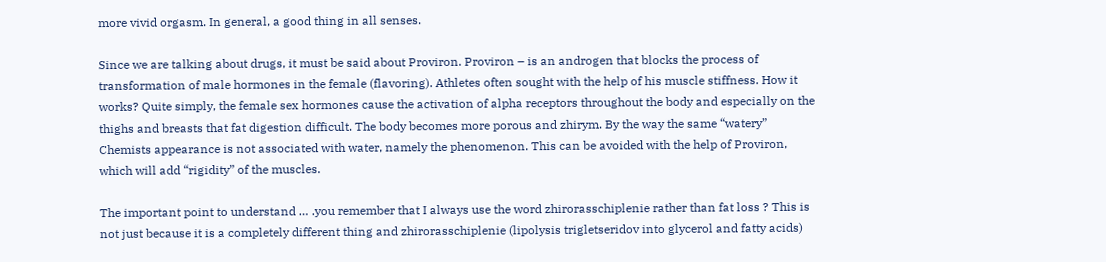more vivid orgasm. In general, a good thing in all senses.

Since we are talking about drugs, it must be said about Proviron. Proviron – is an androgen that blocks the process of transformation of male hormones in the female (flavoring). Athletes often sought with the help of his muscle stiffness. How it works? Quite simply, the female sex hormones cause the activation of alpha receptors throughout the body and especially on the thighs and breasts that fat digestion difficult. The body becomes more porous and zhirym. By the way the same “watery” Chemists appearance is not associated with water, namely the phenomenon. This can be avoided with the help of Proviron, which will add “rigidity” of the muscles.

The important point to understand … .you remember that I always use the word zhirorasschiplenie rather than fat loss ? This is not just because it is a completely different thing and zhirorasschiplenie (lipolysis trigletseridov into glycerol and fatty acids)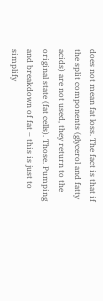does not mean fat loss. The fact is that if the split components (glycerol and fatty acids) are not used, they return to the original state (fat cells). Those. Pumping and breakdown of fat – this is just to simplify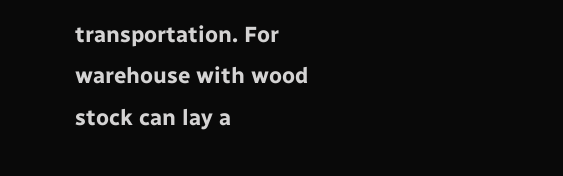transportation. For warehouse with wood stock can lay a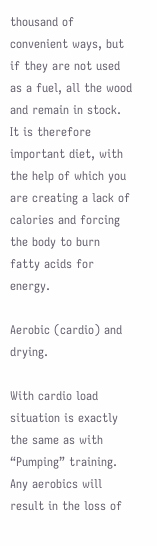thousand of convenient ways, but if they are not used as a fuel, all the wood and remain in stock. It is therefore important diet, with the help of which you are creating a lack of calories and forcing the body to burn fatty acids for energy.

Aerobic (cardio) and drying.

With cardio load situation is exactly the same as with “Pumping” training. Any aerobics will result in the loss of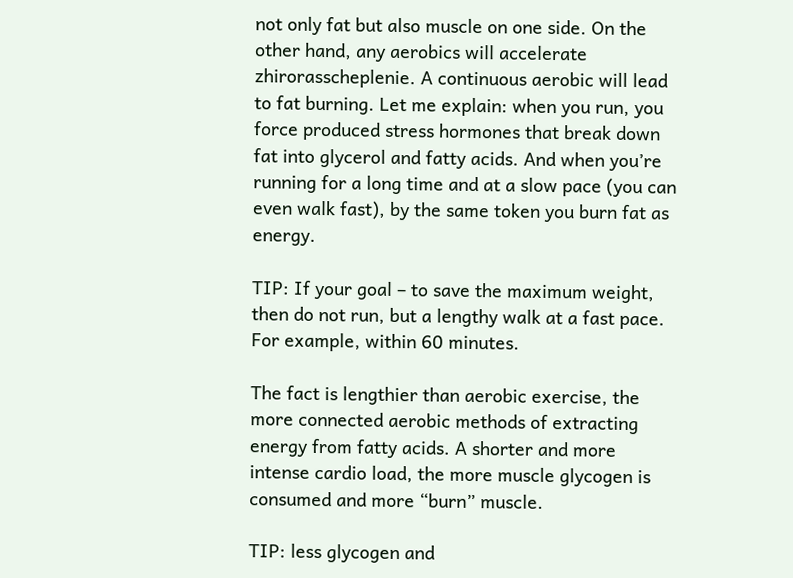not only fat but also muscle on one side. On the other hand, any aerobics will accelerate zhirorasscheplenie. A continuous aerobic will lead to fat burning. Let me explain: when you run, you force produced stress hormones that break down fat into glycerol and fatty acids. And when you’re running for a long time and at a slow pace (you can even walk fast), by the same token you burn fat as energy.

TIP: If your goal – to save the maximum weight, then do not run, but a lengthy walk at a fast pace. For example, within 60 minutes.

The fact is lengthier than aerobic exercise, the more connected aerobic methods of extracting energy from fatty acids. A shorter and more intense cardio load, the more muscle glycogen is consumed and more “burn” muscle.

TIP: less glycogen and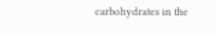carbohydrates in the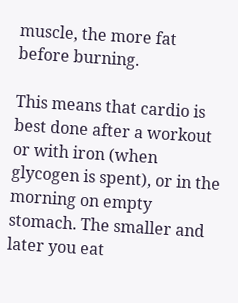muscle, the more fat before burning.

This means that cardio is best done after a workout or with iron (when glycogen is spent), or in the morning on empty stomach. The smaller and later you eat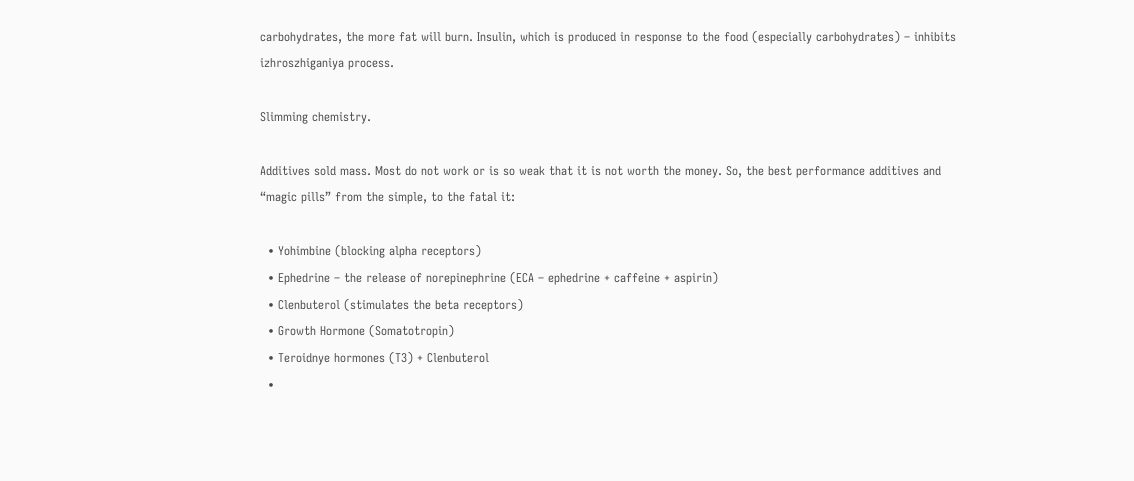carbohydrates, the more fat will burn. Insulin, which is produced in response to the food (especially carbohydrates) – inhibits izhroszhiganiya process.

Slimming chemistry.

Additives sold mass. Most do not work or is so weak that it is not worth the money. So, the best performance additives and “magic pills” from the simple, to the fatal it:

  • Yohimbine (blocking alpha receptors)
  • Ephedrine – the release of norepinephrine (ECA – ephedrine + caffeine + aspirin)
  • Clenbuterol (stimulates the beta receptors)
  • Growth Hormone (Somatotropin)
  • Teroidnye hormones (T3) + Clenbuterol
  •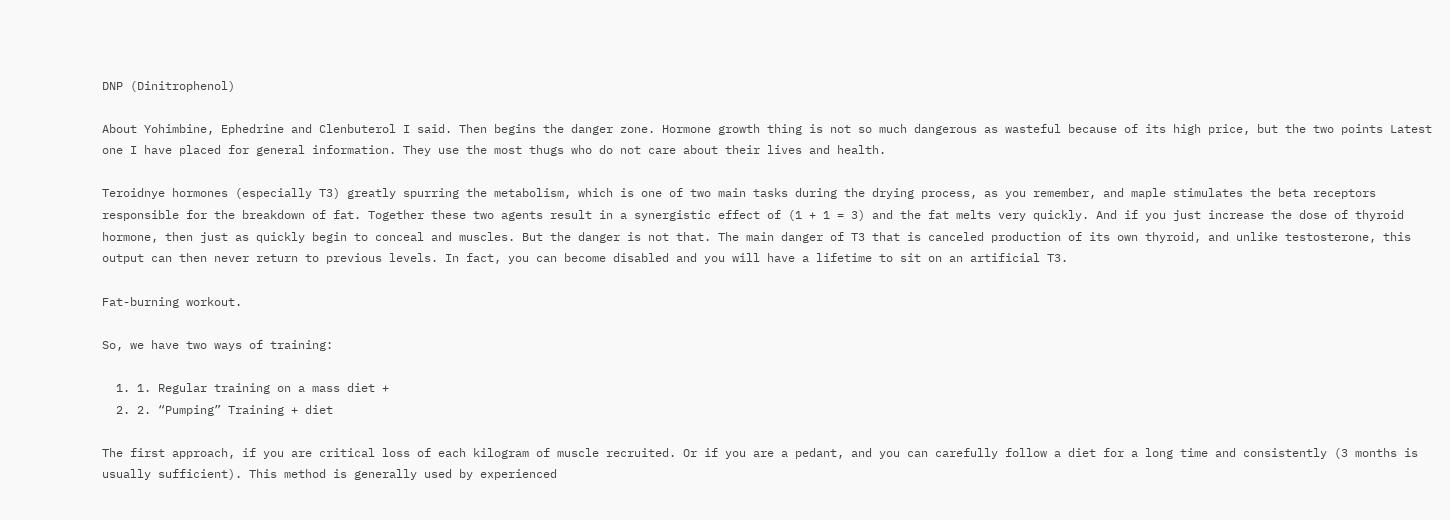DNP (Dinitrophenol)

About Yohimbine, Ephedrine and Clenbuterol I said. Then begins the danger zone. Hormone growth thing is not so much dangerous as wasteful because of its high price, but the two points Latest one I have placed for general information. They use the most thugs who do not care about their lives and health.

Teroidnye hormones (especially T3) greatly spurring the metabolism, which is one of two main tasks during the drying process, as you remember, and maple stimulates the beta receptors responsible for the breakdown of fat. Together these two agents result in a synergistic effect of (1 + 1 = 3) and the fat melts very quickly. And if you just increase the dose of thyroid hormone, then just as quickly begin to conceal and muscles. But the danger is not that. The main danger of T3 that is canceled production of its own thyroid, and unlike testosterone, this output can then never return to previous levels. In fact, you can become disabled and you will have a lifetime to sit on an artificial T3.

Fat-burning workout.

So, we have two ways of training:

  1. 1. Regular training on a mass diet +
  2. 2. “Pumping” Training + diet

The first approach, if you are critical loss of each kilogram of muscle recruited. Or if you are a pedant, and you can carefully follow a diet for a long time and consistently (3 months is usually sufficient). This method is generally used by experienced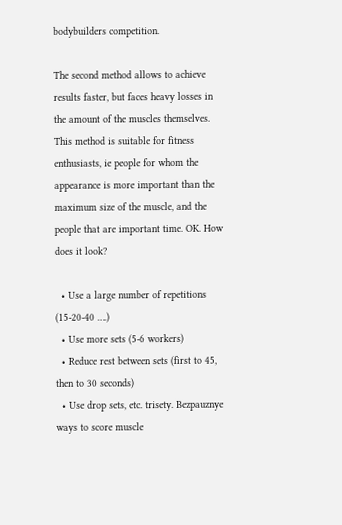bodybuilders competition.

The second method allows to achieve results faster, but faces heavy losses in the amount of the muscles themselves. This method is suitable for fitness enthusiasts, ie people for whom the appearance is more important than the maximum size of the muscle, and the people that are important time. OK. How does it look?

  • Use a large number of repetitions (15-20-40 ….)
  • Use more sets (5-6 workers)
  • Reduce rest between sets (first to 45, then to 30 seconds)
  • Use drop sets, etc. trisety. Bezpauznye ways to score muscle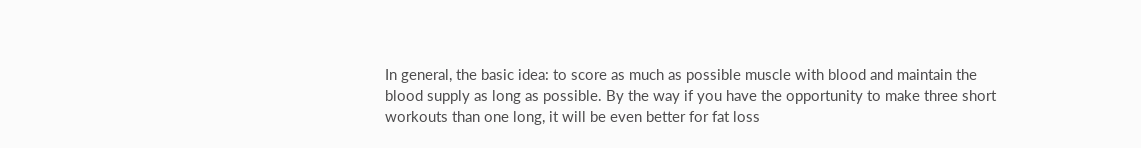In general, the basic idea: to score as much as possible muscle with blood and maintain the blood supply as long as possible. By the way if you have the opportunity to make three short workouts than one long, it will be even better for fat loss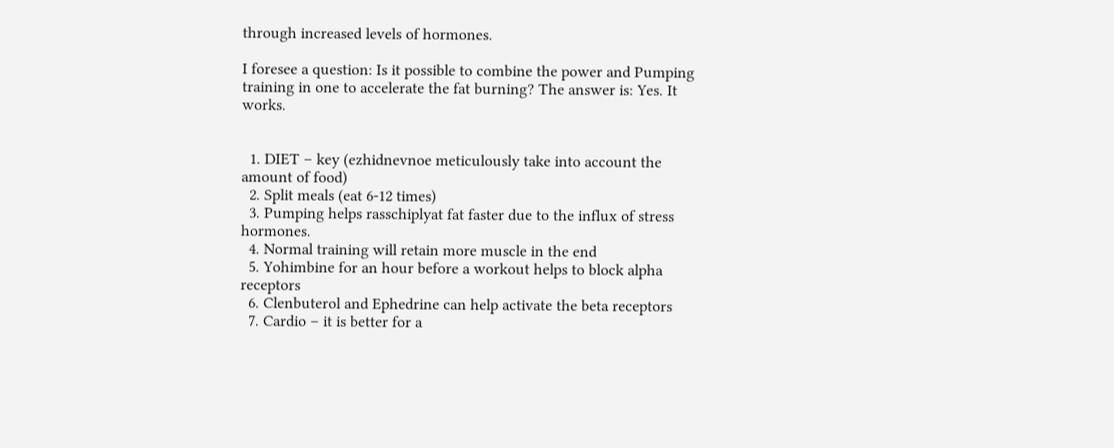through increased levels of hormones.

I foresee a question: Is it possible to combine the power and Pumping training in one to accelerate the fat burning? The answer is: Yes. It works.


  1. DIET – key (ezhidnevnoe meticulously take into account the amount of food)
  2. Split meals (eat 6-12 times)
  3. Pumping helps rasschiplyat fat faster due to the influx of stress hormones.
  4. Normal training will retain more muscle in the end
  5. Yohimbine for an hour before a workout helps to block alpha receptors
  6. Clenbuterol and Ephedrine can help activate the beta receptors
  7. Cardio – it is better for a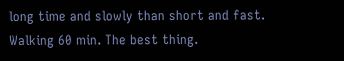long time and slowly than short and fast. Walking 60 min. The best thing.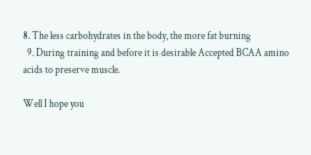8. The less carbohydrates in the body, the more fat burning
  9. During training and before it is desirable Accepted BCAA amino acids to preserve muscle.

Well I hope you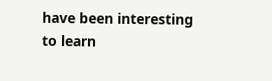have been interesting to learn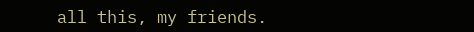all this, my friends.